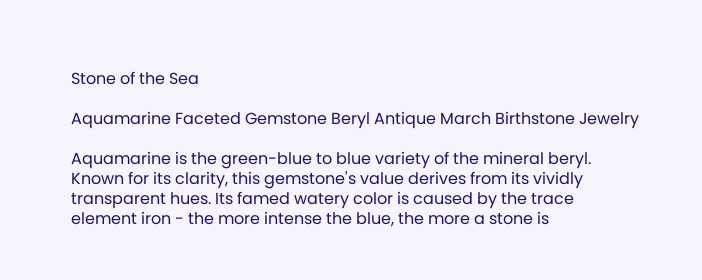Stone of the Sea

Aquamarine Faceted Gemstone Beryl Antique March Birthstone Jewelry

Aquamarine is the green-blue to blue variety of the mineral beryl. Known for its clarity, this gemstone's value derives from its vividly transparent hues. Its famed watery color is caused by the trace element iron - the more intense the blue, the more a stone is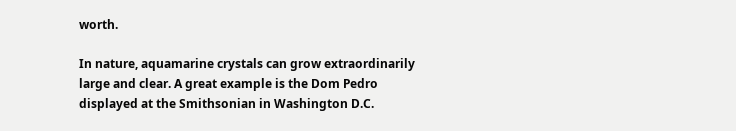worth.

In nature, aquamarine crystals can grow extraordinarily large and clear. A great example is the Dom Pedro displayed at the Smithsonian in Washington D.C.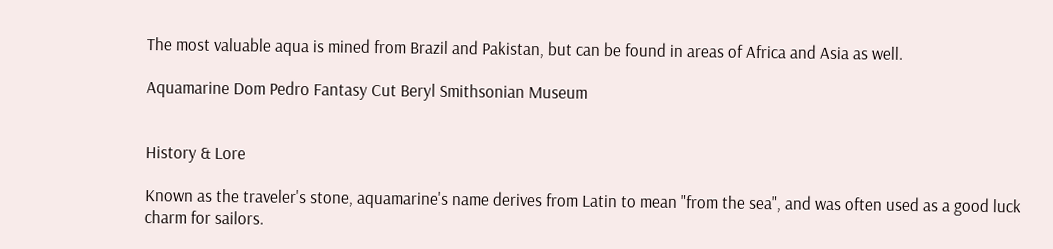The most valuable aqua is mined from Brazil and Pakistan, but can be found in areas of Africa and Asia as well.

Aquamarine Dom Pedro Fantasy Cut Beryl Smithsonian Museum


History & Lore

Known as the traveler's stone, aquamarine's name derives from Latin to mean "from the sea", and was often used as a good luck charm for sailors.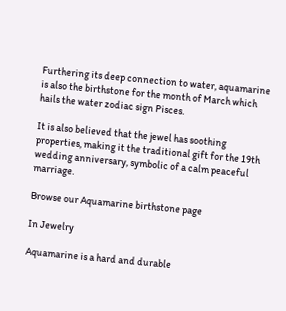Furthering its deep connection to water, aquamarine is also the birthstone for the month of March which hails the water zodiac sign Pisces.

It is also believed that the jewel has soothing properties, making it the traditional gift for the 19th wedding anniversary, symbolic of a calm peaceful marriage.

Browse our Aquamarine birthstone page

In Jewelry

Aquamarine is a hard and durable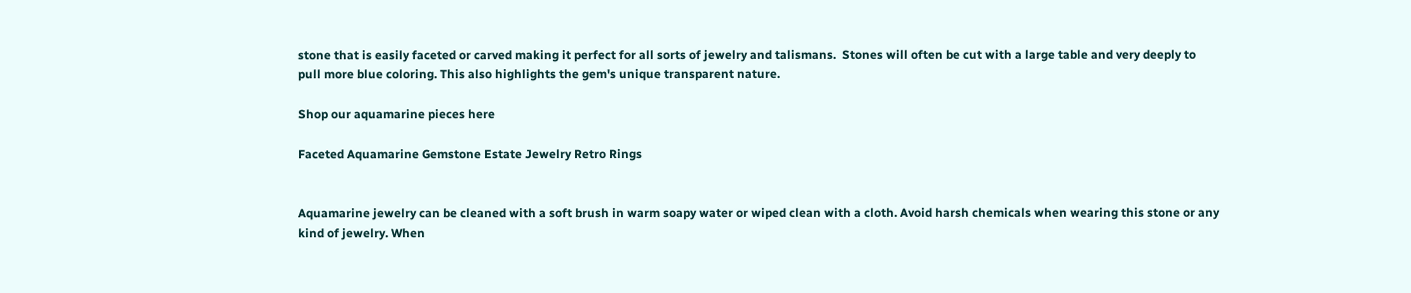stone that is easily faceted or carved making it perfect for all sorts of jewelry and talismans.  Stones will often be cut with a large table and very deeply to pull more blue coloring. This also highlights the gem's unique transparent nature.

Shop our aquamarine pieces here

Faceted Aquamarine Gemstone Estate Jewelry Retro Rings


Aquamarine jewelry can be cleaned with a soft brush in warm soapy water or wiped clean with a cloth. Avoid harsh chemicals when wearing this stone or any kind of jewelry. When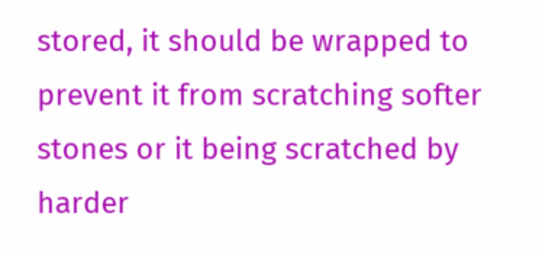stored, it should be wrapped to prevent it from scratching softer stones or it being scratched by harder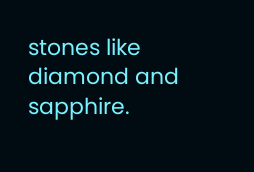stones like diamond and sapphire.